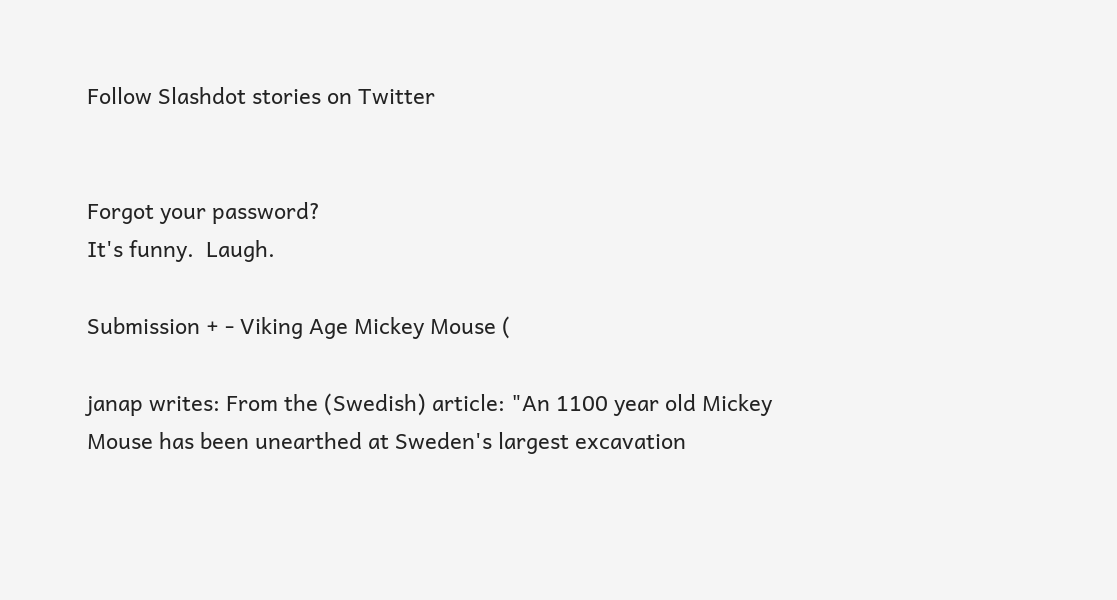Follow Slashdot stories on Twitter


Forgot your password?
It's funny.  Laugh.

Submission + - Viking Age Mickey Mouse (

janap writes: From the (Swedish) article: "An 1100 year old Mickey Mouse has been unearthed at Sweden's largest excavation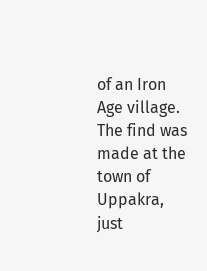of an Iron Age village. The find was made at the town of Uppakra, just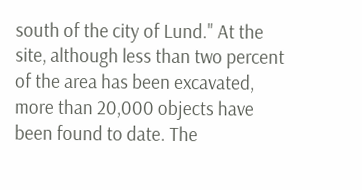south of the city of Lund." At the site, although less than two percent of the area has been excavated, more than 20,000 objects have been found to date. The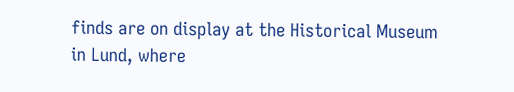finds are on display at the Historical Museum in Lund, where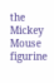the Mickey Mouse figurine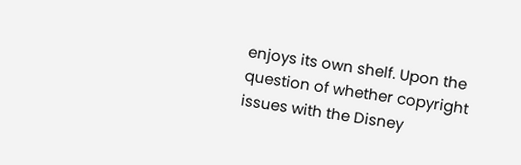enjoys its own shelf. Upon the question of whether copyright issues with the Disney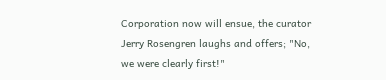Corporation now will ensue, the curator Jerry Rosengren laughs and offers; "No, we were clearly first!"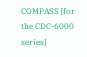COMPASS [for the CDC-6000 series]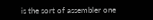is the sort of assembler one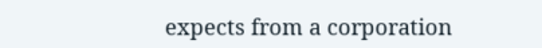expects from a corporation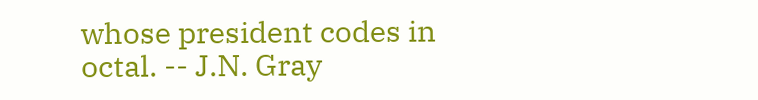whose president codes in octal. -- J.N. Gray